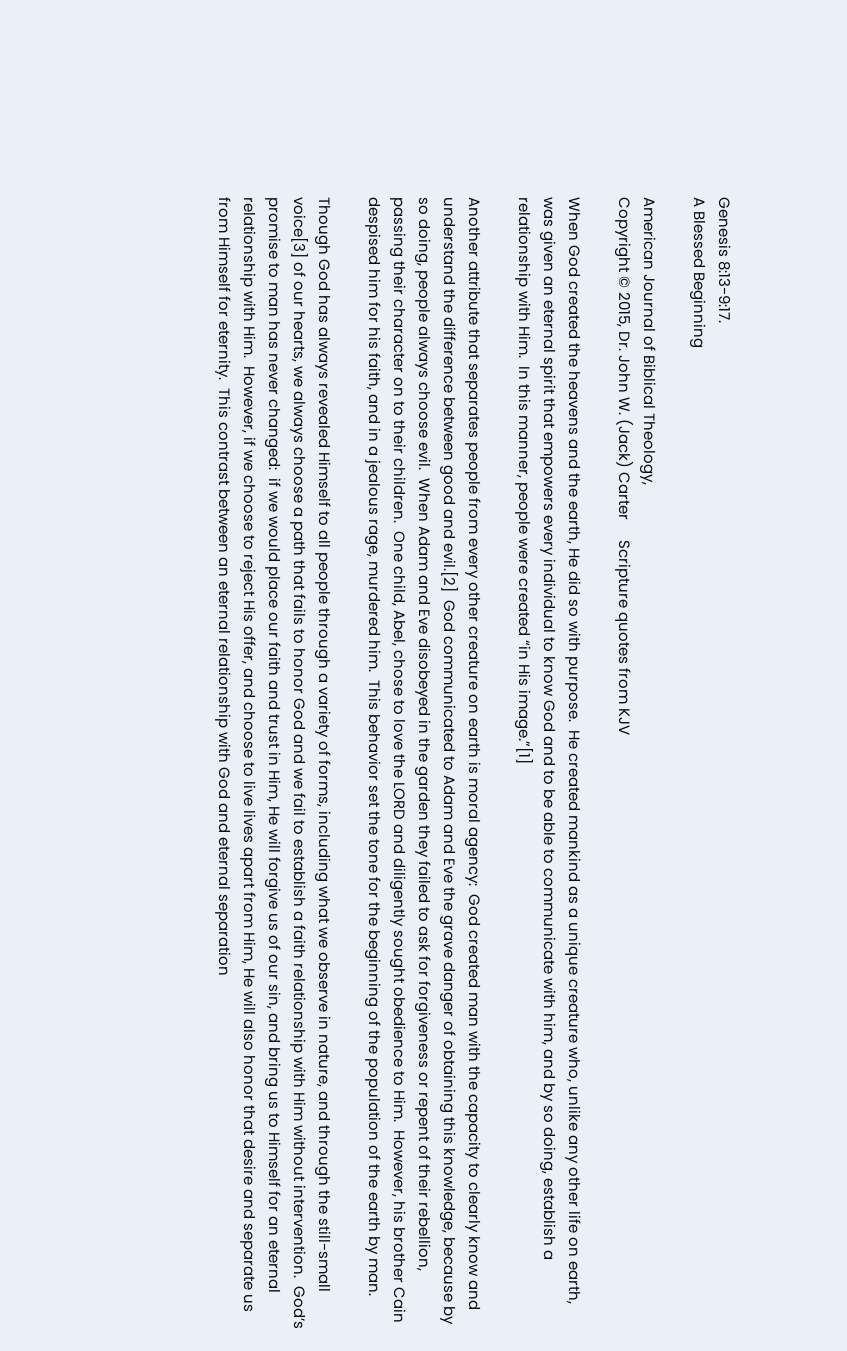Genesis 8:13-9:17.
A Blessed Beginning

American Journal of Biblical Theology,
Copyright © 2015, Dr. John W. (Jack) Carter     Scripture quotes from KJV

When God created the heavens and the earth, He did so with purpose.  He created mankind as a unique creature who, unlike any other life on earth, was given an eternal spirit that empowers every individual to know God and to be able to communicate with him, and by so doing, establish a relationship with Him.  In this manner, people were created “in His image.”[1]

Another attribute that separates people from every other creature on earth is moral agency:  God created man with the capacity to clearly know and understand the difference between good and evil.[2]  God communicated to Adam and Eve the grave danger of obtaining this knowledge, because by so doing, people always choose evil.  When Adam and Eve disobeyed in the garden they failed to ask for forgiveness or repent of their rebellion, passing their character on to their children.  One child, Abel, chose to love the LORD and diligently sought obedience to Him.  However, his brother Cain despised him for his faith, and in a jealous rage, murdered him.  This behavior set the tone for the beginning of the population of the earth by man.

Though God has always revealed Himself to all people through a variety of forms, including what we observe in nature, and through the still-small voice[3] of our hearts, we always choose a path that fails to honor God and we fail to establish a faith relationship with Him without intervention.  God’s promise to man has never changed:  if we would place our faith and trust in Him, He will forgive us of our sin, and bring us to Himself for an eternal relationship with Him.  However, if we choose to reject His offer, and choose to live lives apart from Him, He will also honor that desire and separate us from Himself for eternity.  This contrast between an eternal relationship with God and eternal separation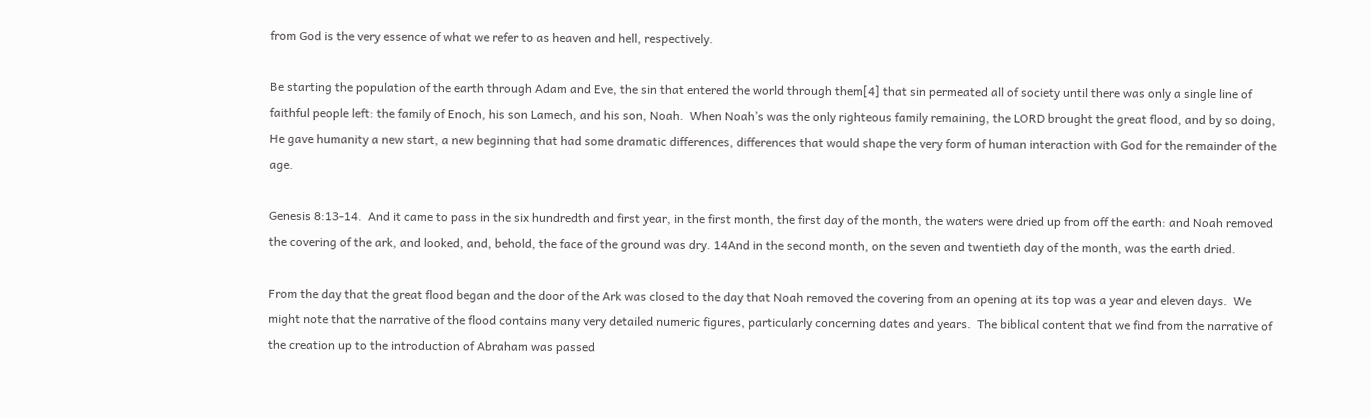from God is the very essence of what we refer to as heaven and hell, respectively.

Be starting the population of the earth through Adam and Eve, the sin that entered the world through them[4] that sin permeated all of society until there was only a single line of faithful people left: the family of Enoch, his son Lamech, and his son, Noah.  When Noah’s was the only righteous family remaining, the LORD brought the great flood, and by so doing, He gave humanity a new start, a new beginning that had some dramatic differences, differences that would shape the very form of human interaction with God for the remainder of the age.

Genesis 8:13-14.  And it came to pass in the six hundredth and first year, in the first month, the first day of the month, the waters were dried up from off the earth: and Noah removed the covering of the ark, and looked, and, behold, the face of the ground was dry. 14And in the second month, on the seven and twentieth day of the month, was the earth dried.

From the day that the great flood began and the door of the Ark was closed to the day that Noah removed the covering from an opening at its top was a year and eleven days.  We might note that the narrative of the flood contains many very detailed numeric figures, particularly concerning dates and years.  The biblical content that we find from the narrative of the creation up to the introduction of Abraham was passed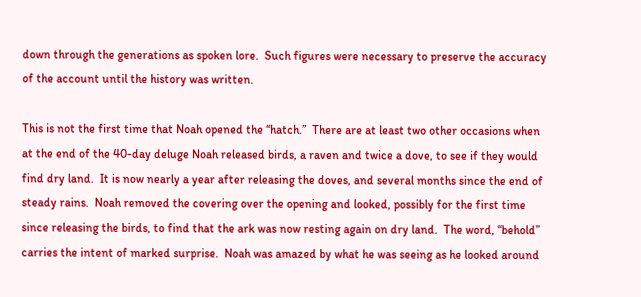down through the generations as spoken lore.  Such figures were necessary to preserve the accuracy of the account until the history was written.

This is not the first time that Noah opened the “hatch.”  There are at least two other occasions when at the end of the 40-day deluge Noah released birds, a raven and twice a dove, to see if they would find dry land.  It is now nearly a year after releasing the doves, and several months since the end of steady rains.  Noah removed the covering over the opening and looked, possibly for the first time since releasing the birds, to find that the ark was now resting again on dry land.  The word, “behold” carries the intent of marked surprise.  Noah was amazed by what he was seeing as he looked around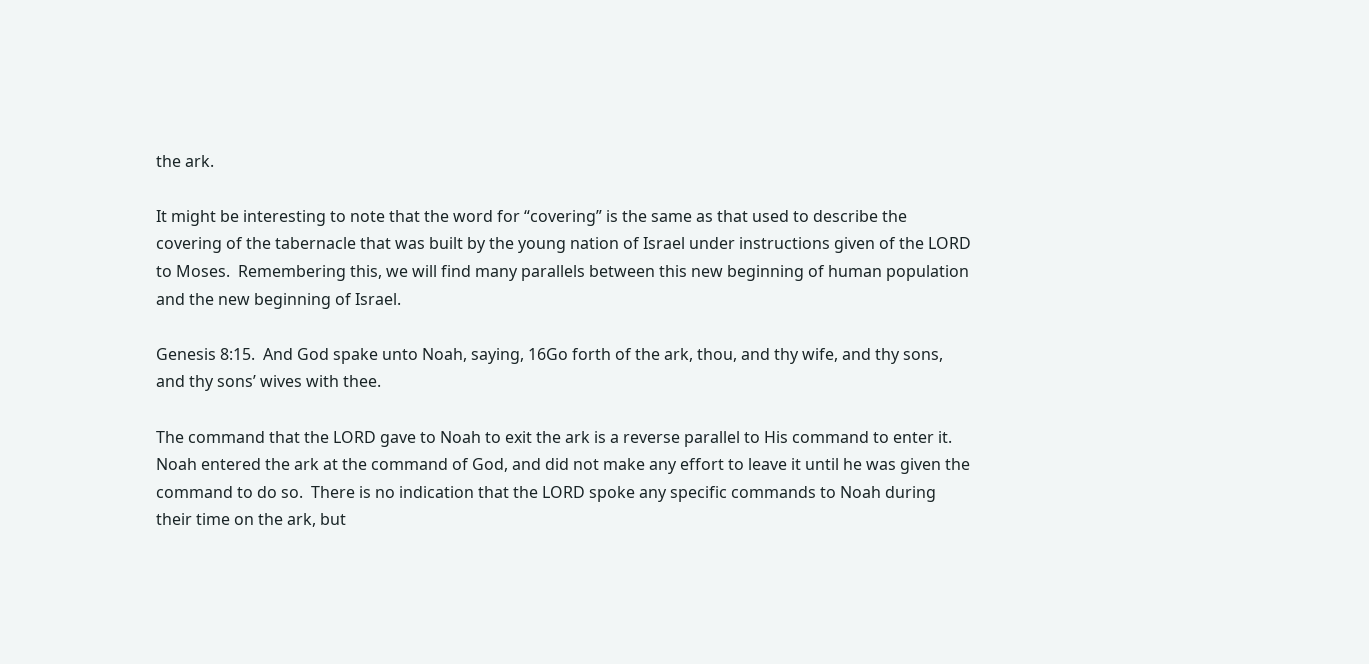the ark.

It might be interesting to note that the word for “covering” is the same as that used to describe the covering of the tabernacle that was built by the young nation of Israel under instructions given of the LORD to Moses.  Remembering this, we will find many parallels between this new beginning of human population and the new beginning of Israel.

Genesis 8:15.  And God spake unto Noah, saying, 16Go forth of the ark, thou, and thy wife, and thy sons, and thy sons’ wives with thee.

The command that the LORD gave to Noah to exit the ark is a reverse parallel to His command to enter it.  Noah entered the ark at the command of God, and did not make any effort to leave it until he was given the command to do so.  There is no indication that the LORD spoke any specific commands to Noah during their time on the ark, but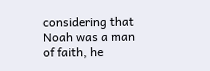considering that Noah was a man of faith, he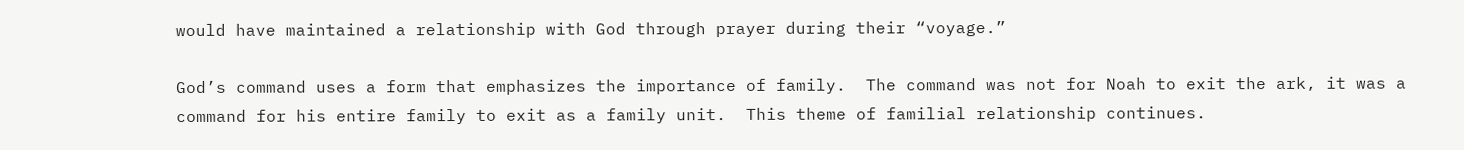would have maintained a relationship with God through prayer during their “voyage.”

God’s command uses a form that emphasizes the importance of family.  The command was not for Noah to exit the ark, it was a command for his entire family to exit as a family unit.  This theme of familial relationship continues.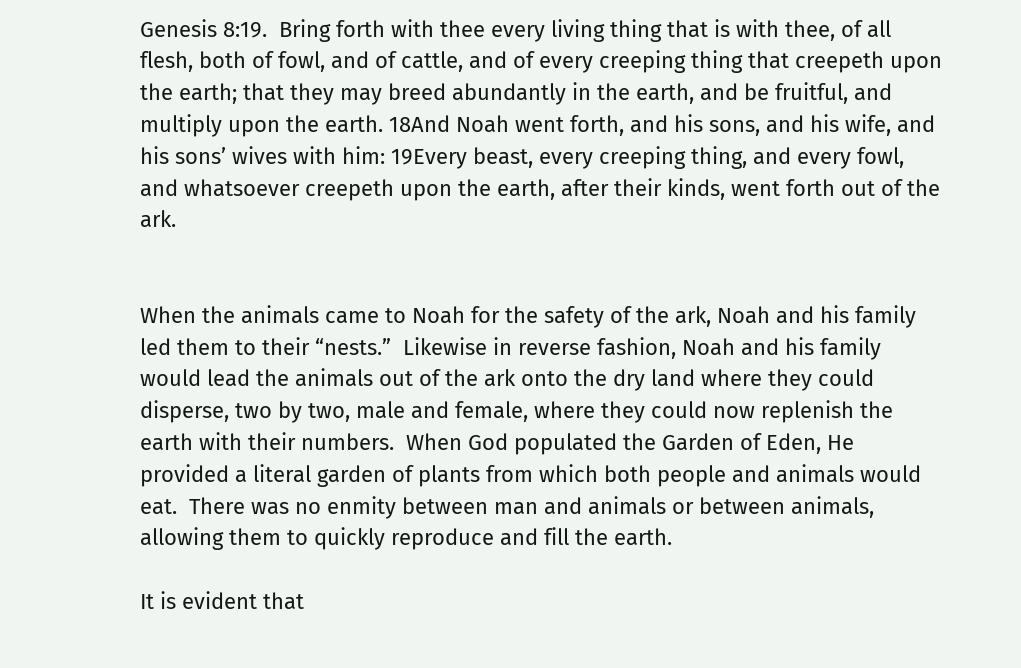Genesis 8:19.  Bring forth with thee every living thing that is with thee, of all flesh, both of fowl, and of cattle, and of every creeping thing that creepeth upon the earth; that they may breed abundantly in the earth, and be fruitful, and multiply upon the earth. 18And Noah went forth, and his sons, and his wife, and his sons’ wives with him: 19Every beast, every creeping thing, and every fowl, and whatsoever creepeth upon the earth, after their kinds, went forth out of the ark.


When the animals came to Noah for the safety of the ark, Noah and his family led them to their “nests.”  Likewise in reverse fashion, Noah and his family would lead the animals out of the ark onto the dry land where they could disperse, two by two, male and female, where they could now replenish the earth with their numbers.  When God populated the Garden of Eden, He provided a literal garden of plants from which both people and animals would eat.  There was no enmity between man and animals or between animals, allowing them to quickly reproduce and fill the earth.

It is evident that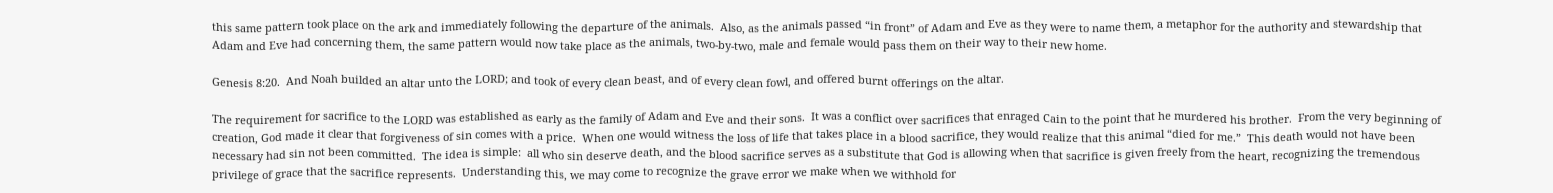this same pattern took place on the ark and immediately following the departure of the animals.  Also, as the animals passed “in front” of Adam and Eve as they were to name them, a metaphor for the authority and stewardship that Adam and Eve had concerning them, the same pattern would now take place as the animals, two-by-two, male and female would pass them on their way to their new home.

Genesis 8:20.  And Noah builded an altar unto the LORD; and took of every clean beast, and of every clean fowl, and offered burnt offerings on the altar.

The requirement for sacrifice to the LORD was established as early as the family of Adam and Eve and their sons.  It was a conflict over sacrifices that enraged Cain to the point that he murdered his brother.  From the very beginning of creation, God made it clear that forgiveness of sin comes with a price.  When one would witness the loss of life that takes place in a blood sacrifice, they would realize that this animal “died for me.”  This death would not have been necessary had sin not been committed.  The idea is simple:  all who sin deserve death, and the blood sacrifice serves as a substitute that God is allowing when that sacrifice is given freely from the heart, recognizing the tremendous privilege of grace that the sacrifice represents.  Understanding this, we may come to recognize the grave error we make when we withhold for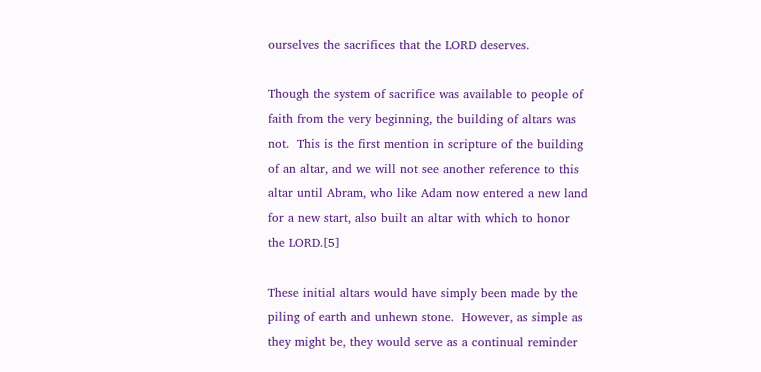ourselves the sacrifices that the LORD deserves.

Though the system of sacrifice was available to people of faith from the very beginning, the building of altars was not.  This is the first mention in scripture of the building of an altar, and we will not see another reference to this altar until Abram, who like Adam now entered a new land for a new start, also built an altar with which to honor the LORD.[5]

These initial altars would have simply been made by the piling of earth and unhewn stone.  However, as simple as they might be, they would serve as a continual reminder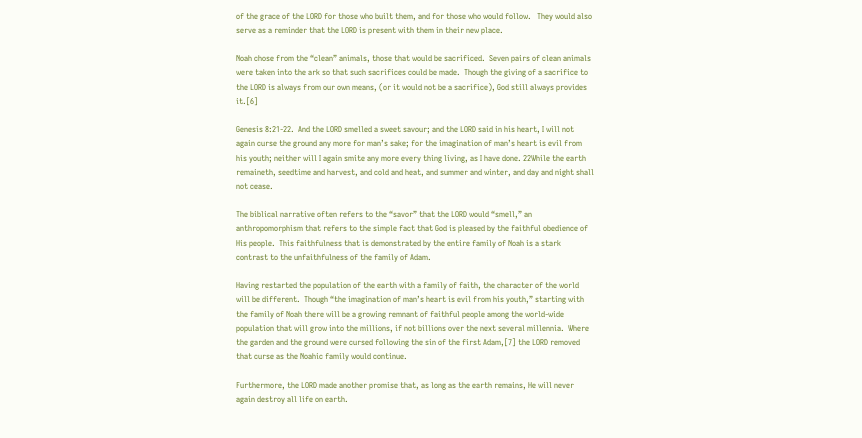of the grace of the LORD for those who built them, and for those who would follow.   They would also serve as a reminder that the LORD is present with them in their new place.

Noah chose from the “clean” animals, those that would be sacrificed.  Seven pairs of clean animals were taken into the ark so that such sacrifices could be made.  Though the giving of a sacrifice to the LORD is always from our own means, (or it would not be a sacrifice), God still always provides it.[6]

Genesis 8:21-22.  And the LORD smelled a sweet savour; and the LORD said in his heart, I will not again curse the ground any more for man’s sake; for the imagination of man’s heart is evil from his youth; neither will I again smite any more every thing living, as I have done. 22While the earth remaineth, seedtime and harvest, and cold and heat, and summer and winter, and day and night shall not cease.

The biblical narrative often refers to the “savor” that the LORD would “smell,” an anthropomorphism that refers to the simple fact that God is pleased by the faithful obedience of His people.  This faithfulness that is demonstrated by the entire family of Noah is a stark contrast to the unfaithfulness of the family of Adam.

Having restarted the population of the earth with a family of faith, the character of the world will be different.  Though “the imagination of man’s heart is evil from his youth,” starting with the family of Noah there will be a growing remnant of faithful people among the world-wide population that will grow into the millions, if not billions over the next several millennia.  Where the garden and the ground were cursed following the sin of the first Adam,[7] the LORD removed that curse as the Noahic family would continue.

Furthermore, the LORD made another promise that, as long as the earth remains, He will never again destroy all life on earth.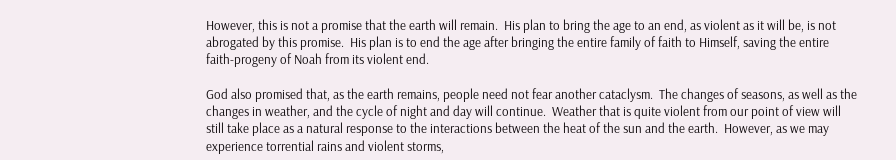However, this is not a promise that the earth will remain.  His plan to bring the age to an end, as violent as it will be, is not abrogated by this promise.  His plan is to end the age after bringing the entire family of faith to Himself, saving the entire faith-progeny of Noah from its violent end.

God also promised that, as the earth remains, people need not fear another cataclysm.  The changes of seasons, as well as the changes in weather, and the cycle of night and day will continue.  Weather that is quite violent from our point of view will still take place as a natural response to the interactions between the heat of the sun and the earth.  However, as we may experience torrential rains and violent storms,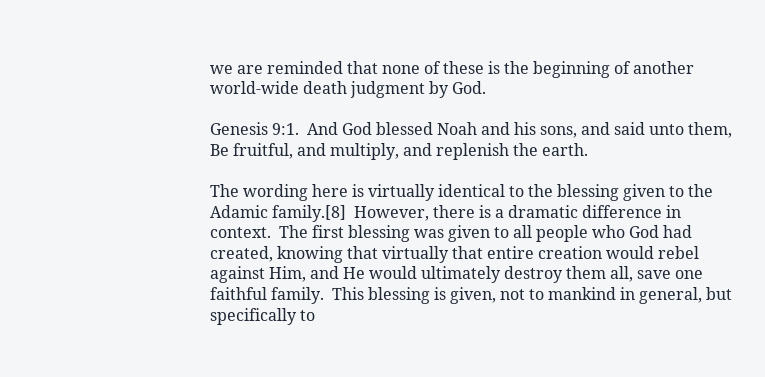we are reminded that none of these is the beginning of another world-wide death judgment by God.

Genesis 9:1.  And God blessed Noah and his sons, and said unto them, Be fruitful, and multiply, and replenish the earth.

The wording here is virtually identical to the blessing given to the Adamic family.[8]  However, there is a dramatic difference in context.  The first blessing was given to all people who God had created, knowing that virtually that entire creation would rebel against Him, and He would ultimately destroy them all, save one faithful family.  This blessing is given, not to mankind in general, but specifically to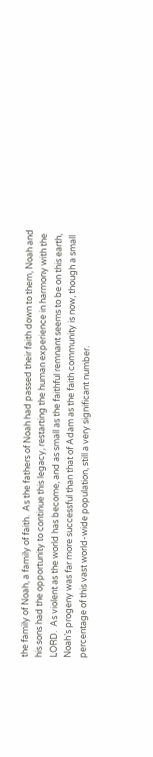the family of Noah, a family of faith.  As the fathers of Noah had passed their faith down to them, Noah and his sons had the opportunity to continue this legacy, restarting the human experience in harmony with the LORD.  As violent as the world has become, and as small as the faithful remnant seems to be on this earth, Noah’s progeny was far more successful than that of Adam as the faith community is now, though a small percentage of this vast world-wide population, still a very significant number.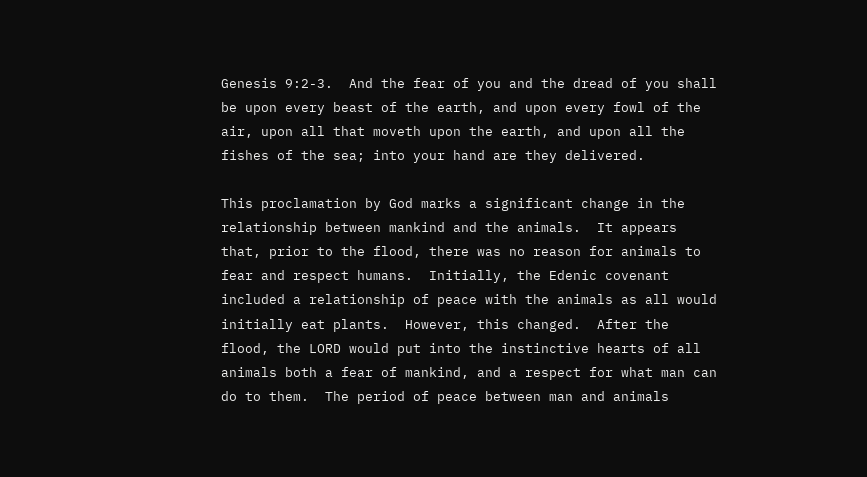Genesis 9:2-3.  And the fear of you and the dread of you shall be upon every beast of the earth, and upon every fowl of the air, upon all that moveth upon the earth, and upon all the fishes of the sea; into your hand are they delivered.

This proclamation by God marks a significant change in the relationship between mankind and the animals.  It appears that, prior to the flood, there was no reason for animals to fear and respect humans.  Initially, the Edenic covenant included a relationship of peace with the animals as all would initially eat plants.  However, this changed.  After the flood, the LORD would put into the instinctive hearts of all animals both a fear of mankind, and a respect for what man can do to them.  The period of peace between man and animals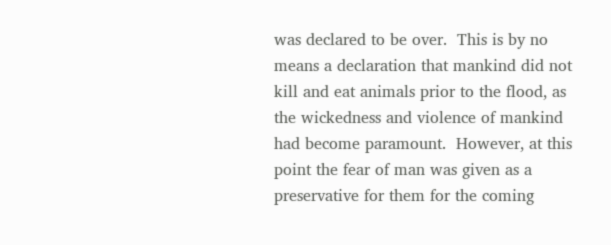was declared to be over.  This is by no means a declaration that mankind did not kill and eat animals prior to the flood, as the wickedness and violence of mankind had become paramount.  However, at this point the fear of man was given as a preservative for them for the coming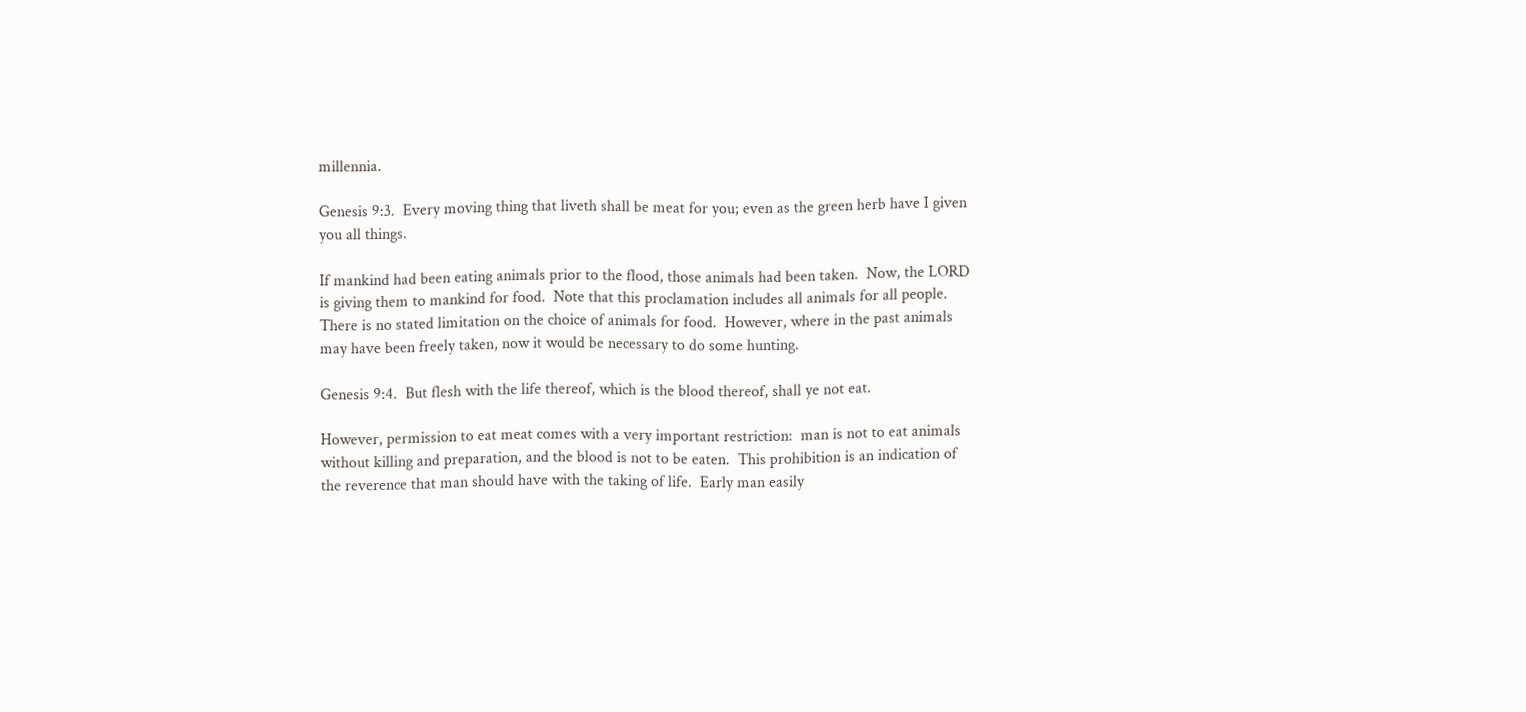millennia.

Genesis 9:3.  Every moving thing that liveth shall be meat for you; even as the green herb have I given you all things.

If mankind had been eating animals prior to the flood, those animals had been taken.  Now, the LORD is giving them to mankind for food.  Note that this proclamation includes all animals for all people.  There is no stated limitation on the choice of animals for food.  However, where in the past animals may have been freely taken, now it would be necessary to do some hunting.

Genesis 9:4.  But flesh with the life thereof, which is the blood thereof, shall ye not eat.

However, permission to eat meat comes with a very important restriction:  man is not to eat animals without killing and preparation, and the blood is not to be eaten.  This prohibition is an indication of the reverence that man should have with the taking of life.  Early man easily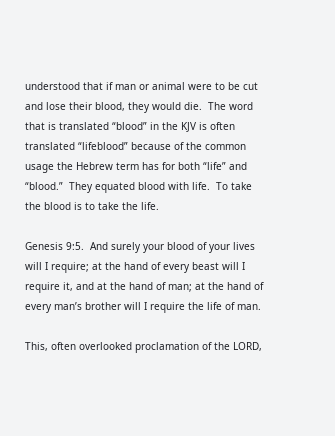understood that if man or animal were to be cut and lose their blood, they would die.  The word that is translated “blood” in the KJV is often translated “lifeblood” because of the common usage the Hebrew term has for both “life” and “blood.”  They equated blood with life.  To take the blood is to take the life.

Genesis 9:5.  And surely your blood of your lives will I require; at the hand of every beast will I require it, and at the hand of man; at the hand of every man’s brother will I require the life of man.

This, often overlooked proclamation of the LORD,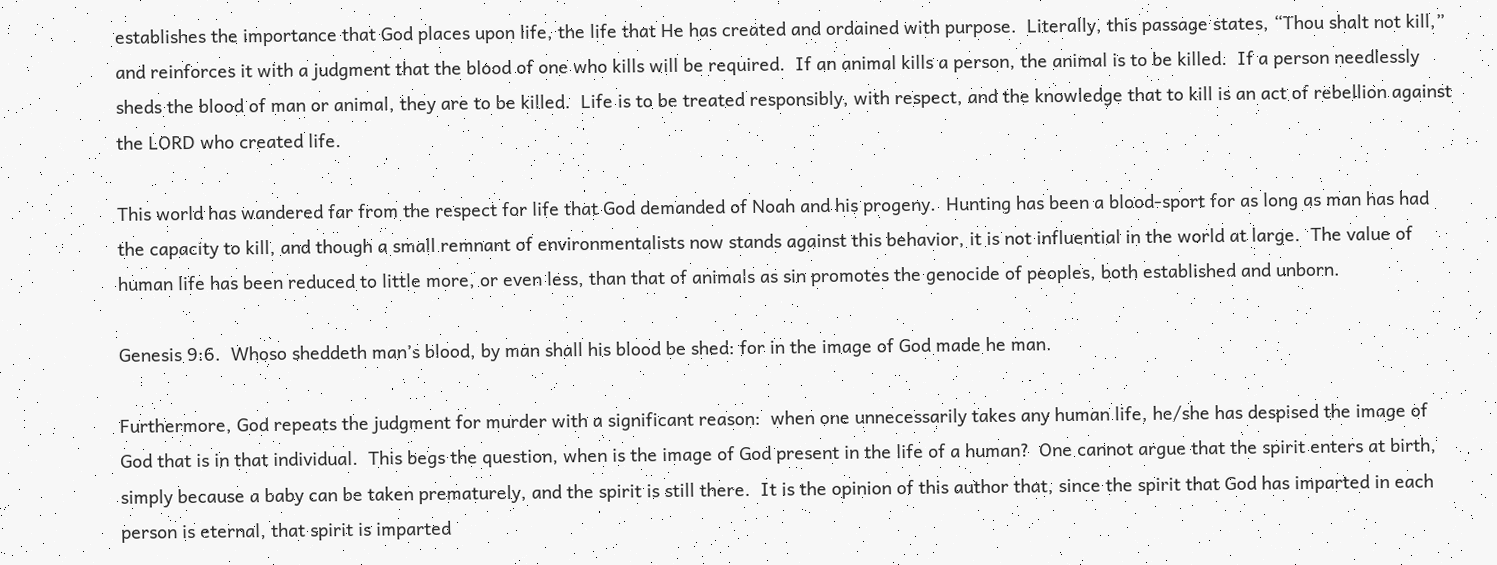establishes the importance that God places upon life, the life that He has created and ordained with purpose.  Literally, this passage states, “Thou shalt not kill,” and reinforces it with a judgment that the blood of one who kills will be required.  If an animal kills a person, the animal is to be killed.  If a person needlessly sheds the blood of man or animal, they are to be killed.  Life is to be treated responsibly, with respect, and the knowledge that to kill is an act of rebellion against the LORD who created life.

This world has wandered far from the respect for life that God demanded of Noah and his progeny.  Hunting has been a blood-sport for as long as man has had the capacity to kill, and though a small remnant of environmentalists now stands against this behavior, it is not influential in the world at large.  The value of human life has been reduced to little more, or even less, than that of animals as sin promotes the genocide of peoples, both established and unborn.

Genesis 9:6.  Whoso sheddeth man’s blood, by man shall his blood be shed: for in the image of God made he man.

Furthermore, God repeats the judgment for murder with a significant reason:  when one unnecessarily takes any human life, he/she has despised the image of God that is in that individual.  This begs the question, when is the image of God present in the life of a human?  One cannot argue that the spirit enters at birth, simply because a baby can be taken prematurely, and the spirit is still there.  It is the opinion of this author that, since the spirit that God has imparted in each person is eternal, that spirit is imparted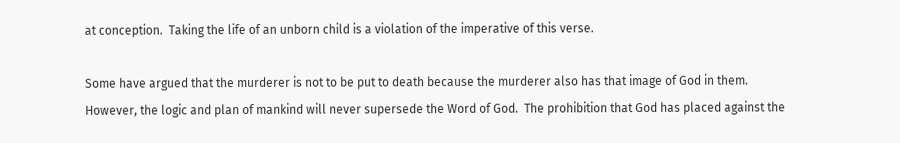at conception.  Taking the life of an unborn child is a violation of the imperative of this verse.

Some have argued that the murderer is not to be put to death because the murderer also has that image of God in them.  However, the logic and plan of mankind will never supersede the Word of God.  The prohibition that God has placed against the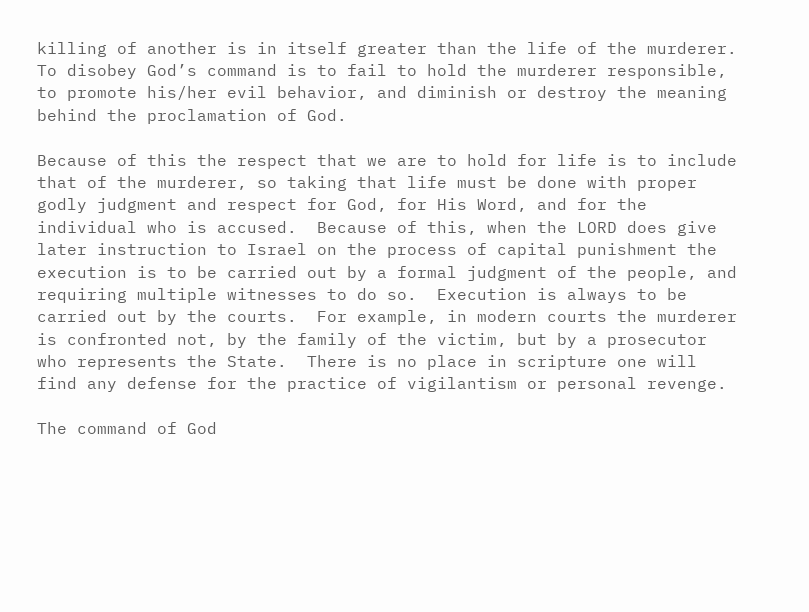killing of another is in itself greater than the life of the murderer.  To disobey God’s command is to fail to hold the murderer responsible, to promote his/her evil behavior, and diminish or destroy the meaning behind the proclamation of God.

Because of this the respect that we are to hold for life is to include that of the murderer, so taking that life must be done with proper godly judgment and respect for God, for His Word, and for the individual who is accused.  Because of this, when the LORD does give later instruction to Israel on the process of capital punishment the execution is to be carried out by a formal judgment of the people, and requiring multiple witnesses to do so.  Execution is always to be carried out by the courts.  For example, in modern courts the murderer is confronted not, by the family of the victim, but by a prosecutor who represents the State.  There is no place in scripture one will find any defense for the practice of vigilantism or personal revenge.

The command of God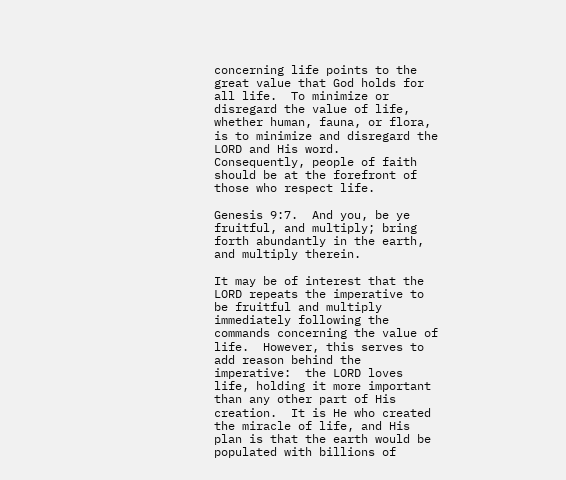concerning life points to the great value that God holds for all life.  To minimize or disregard the value of life, whether human, fauna, or flora, is to minimize and disregard the LORD and His word.  Consequently, people of faith should be at the forefront of those who respect life.

Genesis 9:7.  And you, be ye fruitful, and multiply; bring forth abundantly in the earth, and multiply therein.

It may be of interest that the LORD repeats the imperative to be fruitful and multiply immediately following the commands concerning the value of life.  However, this serves to add reason behind the imperative:  the LORD loves life, holding it more important than any other part of His creation.  It is He who created the miracle of life, and His plan is that the earth would be populated with billions of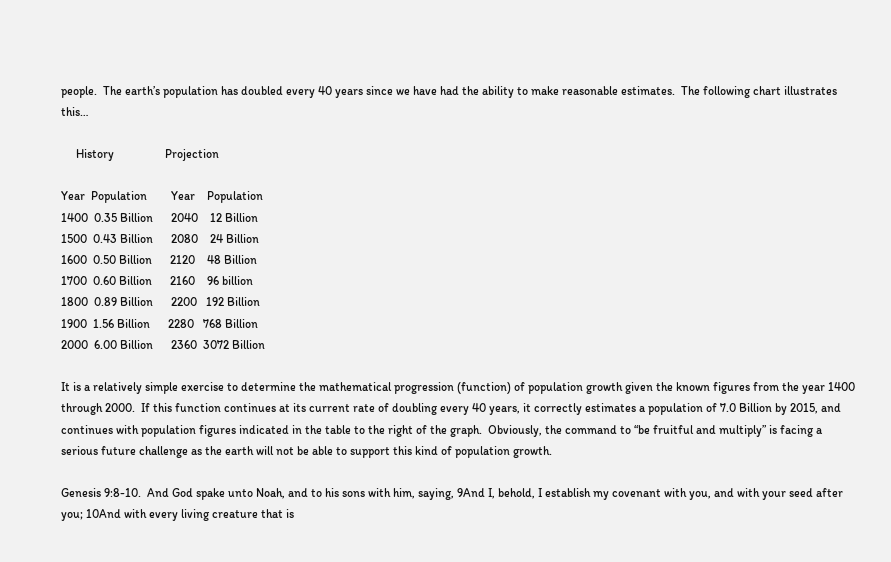people.  The earth’s population has doubled every 40 years since we have had the ability to make reasonable estimates.  The following chart illustrates this…

     History                 Projection

Year  Population        Year    Population
1400  0.35 Billion      2040    12 Billion
1500  0.43 Billion      2080    24 Billion
1600  0.50 Billion      2120    48 Billion
1700  0.60 Billion      2160    96 billion
1800  0.89 Billion      2200   192 Billion
1900  1.56 Billion      2280   768 Billion
2000  6.00 Billion      2360  3072 Billion

It is a relatively simple exercise to determine the mathematical progression (function) of population growth given the known figures from the year 1400 through 2000.  If this function continues at its current rate of doubling every 40 years, it correctly estimates a population of 7.0 Billion by 2015, and continues with population figures indicated in the table to the right of the graph.  Obviously, the command to “be fruitful and multiply” is facing a serious future challenge as the earth will not be able to support this kind of population growth.

Genesis 9:8-10.  And God spake unto Noah, and to his sons with him, saying, 9And I, behold, I establish my covenant with you, and with your seed after you; 10And with every living creature that is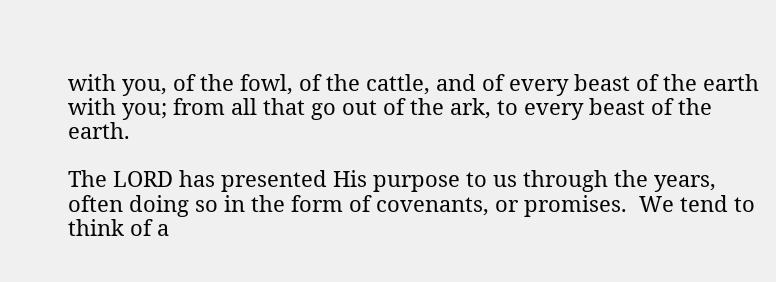with you, of the fowl, of the cattle, and of every beast of the earth with you; from all that go out of the ark, to every beast of the earth.

The LORD has presented His purpose to us through the years, often doing so in the form of covenants, or promises.  We tend to think of a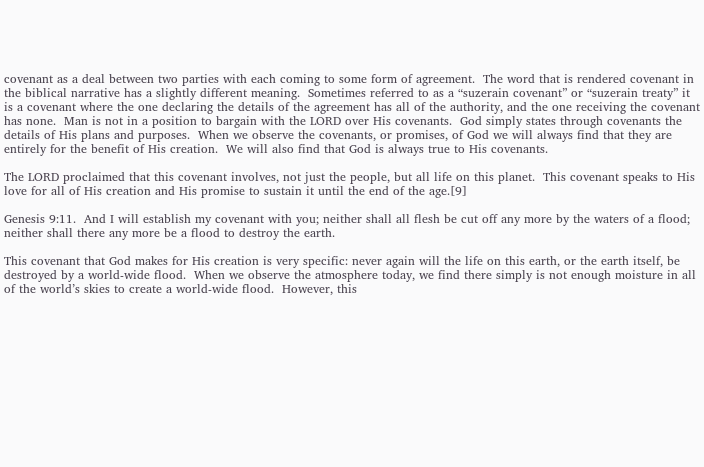covenant as a deal between two parties with each coming to some form of agreement.  The word that is rendered covenant in the biblical narrative has a slightly different meaning.  Sometimes referred to as a “suzerain covenant” or “suzerain treaty” it is a covenant where the one declaring the details of the agreement has all of the authority, and the one receiving the covenant has none.  Man is not in a position to bargain with the LORD over His covenants.  God simply states through covenants the details of His plans and purposes.  When we observe the covenants, or promises, of God we will always find that they are entirely for the benefit of His creation.  We will also find that God is always true to His covenants.

The LORD proclaimed that this covenant involves, not just the people, but all life on this planet.  This covenant speaks to His love for all of His creation and His promise to sustain it until the end of the age.[9]

Genesis 9:11.  And I will establish my covenant with you; neither shall all flesh be cut off any more by the waters of a flood; neither shall there any more be a flood to destroy the earth.

This covenant that God makes for His creation is very specific: never again will the life on this earth, or the earth itself, be destroyed by a world-wide flood.  When we observe the atmosphere today, we find there simply is not enough moisture in all of the world’s skies to create a world-wide flood.  However, this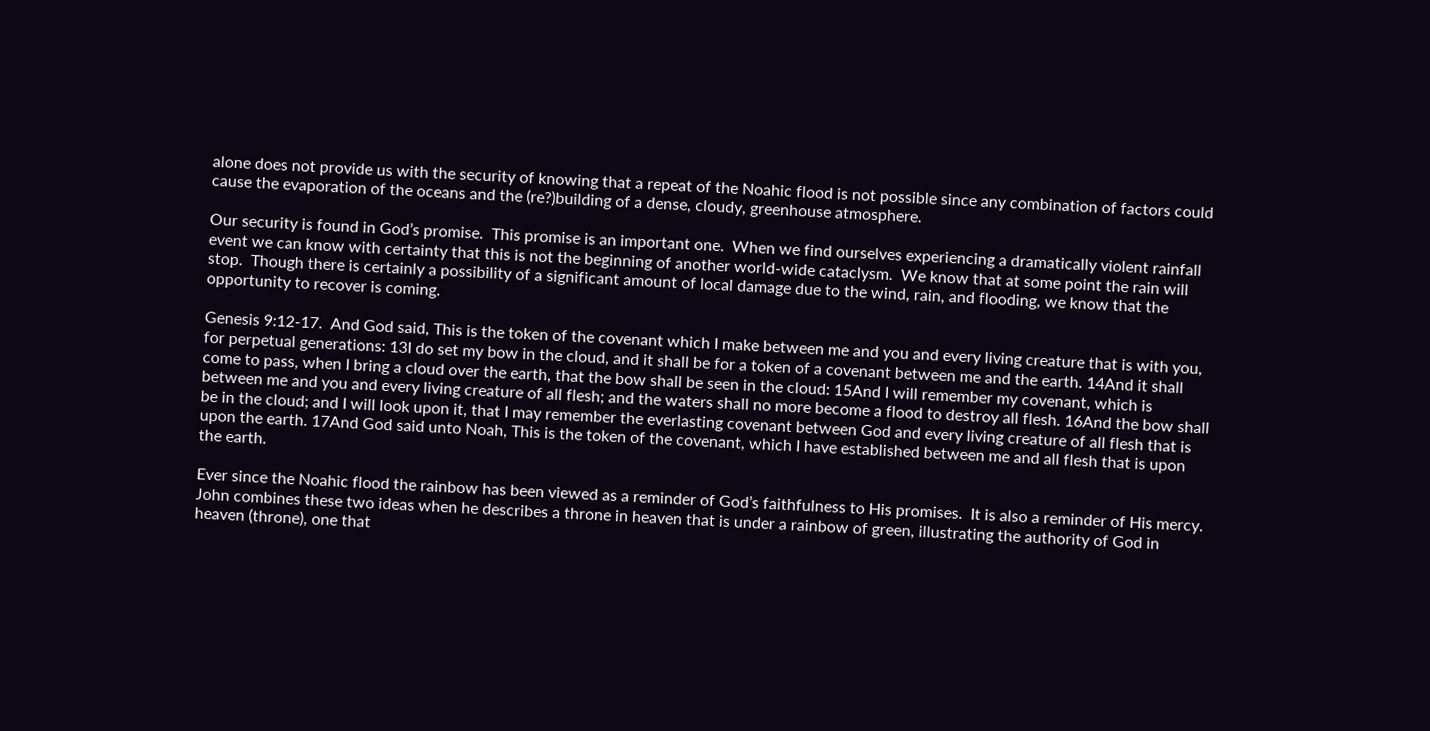alone does not provide us with the security of knowing that a repeat of the Noahic flood is not possible since any combination of factors could cause the evaporation of the oceans and the (re?)building of a dense, cloudy, greenhouse atmosphere.

Our security is found in God’s promise.  This promise is an important one.  When we find ourselves experiencing a dramatically violent rainfall event we can know with certainty that this is not the beginning of another world-wide cataclysm.  We know that at some point the rain will stop.  Though there is certainly a possibility of a significant amount of local damage due to the wind, rain, and flooding, we know that the opportunity to recover is coming.

Genesis 9:12-17.  And God said, This is the token of the covenant which I make between me and you and every living creature that is with you, for perpetual generations: 13I do set my bow in the cloud, and it shall be for a token of a covenant between me and the earth. 14And it shall come to pass, when I bring a cloud over the earth, that the bow shall be seen in the cloud: 15And I will remember my covenant, which is between me and you and every living creature of all flesh; and the waters shall no more become a flood to destroy all flesh. 16And the bow shall be in the cloud; and I will look upon it, that I may remember the everlasting covenant between God and every living creature of all flesh that is upon the earth. 17And God said unto Noah, This is the token of the covenant, which I have established between me and all flesh that is upon the earth.

Ever since the Noahic flood the rainbow has been viewed as a reminder of God’s faithfulness to His promises.  It is also a reminder of His mercy.  John combines these two ideas when he describes a throne in heaven that is under a rainbow of green, illustrating the authority of God in heaven (throne), one that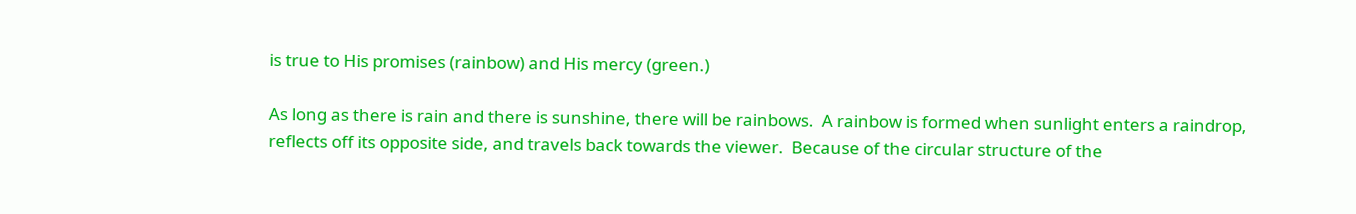is true to His promises (rainbow) and His mercy (green.)

As long as there is rain and there is sunshine, there will be rainbows.  A rainbow is formed when sunlight enters a raindrop, reflects off its opposite side, and travels back towards the viewer.  Because of the circular structure of the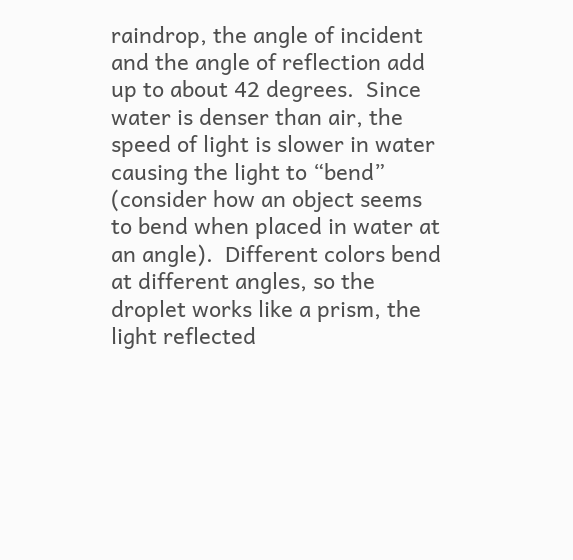raindrop, the angle of incident and the angle of reflection add up to about 42 degrees.  Since water is denser than air, the speed of light is slower in water causing the light to “bend” (consider how an object seems to bend when placed in water at an angle).  Different colors bend at different angles, so the droplet works like a prism, the light reflected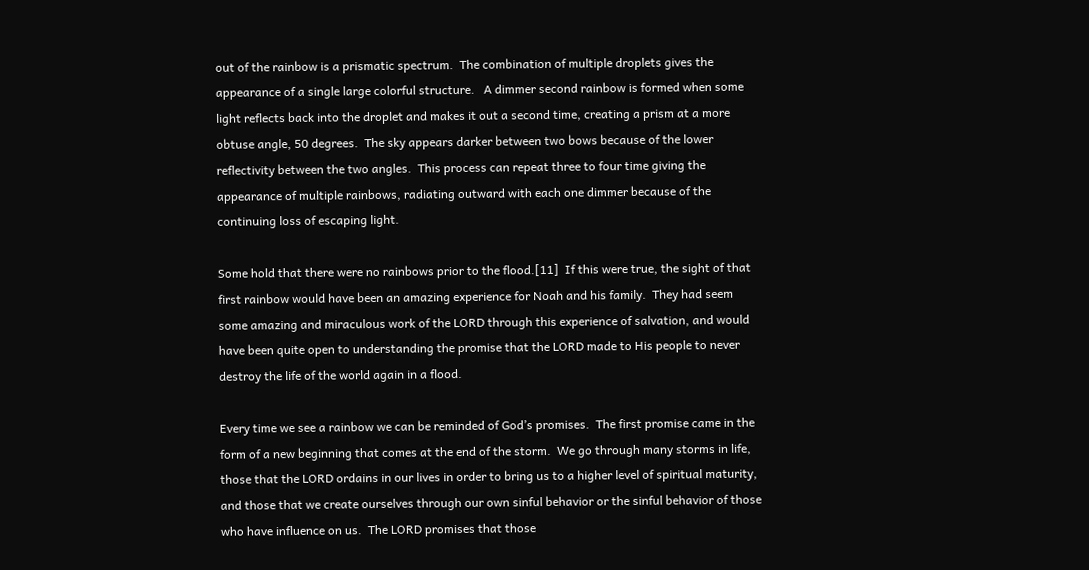out of the rainbow is a prismatic spectrum.  The combination of multiple droplets gives the appearance of a single large colorful structure.   A dimmer second rainbow is formed when some light reflects back into the droplet and makes it out a second time, creating a prism at a more obtuse angle, 50 degrees.  The sky appears darker between two bows because of the lower reflectivity between the two angles.  This process can repeat three to four time giving the appearance of multiple rainbows, radiating outward with each one dimmer because of the continuing loss of escaping light.

Some hold that there were no rainbows prior to the flood.[11]  If this were true, the sight of that first rainbow would have been an amazing experience for Noah and his family.  They had seem some amazing and miraculous work of the LORD through this experience of salvation, and would have been quite open to understanding the promise that the LORD made to His people to never destroy the life of the world again in a flood.

Every time we see a rainbow we can be reminded of God’s promises.  The first promise came in the form of a new beginning that comes at the end of the storm.  We go through many storms in life, those that the LORD ordains in our lives in order to bring us to a higher level of spiritual maturity, and those that we create ourselves through our own sinful behavior or the sinful behavior of those who have influence on us.  The LORD promises that those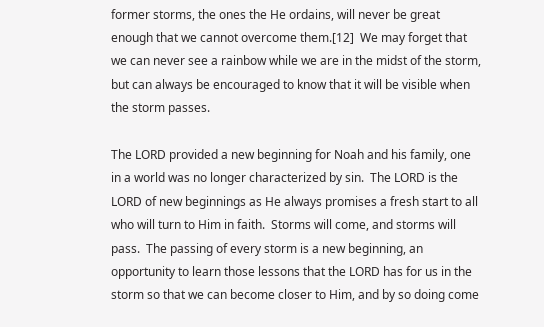former storms, the ones the He ordains, will never be great enough that we cannot overcome them.[12]  We may forget that we can never see a rainbow while we are in the midst of the storm, but can always be encouraged to know that it will be visible when the storm passes.

The LORD provided a new beginning for Noah and his family, one in a world was no longer characterized by sin.  The LORD is the LORD of new beginnings as He always promises a fresh start to all who will turn to Him in faith.  Storms will come, and storms will pass.  The passing of every storm is a new beginning, an opportunity to learn those lessons that the LORD has for us in the storm so that we can become closer to Him, and by so doing come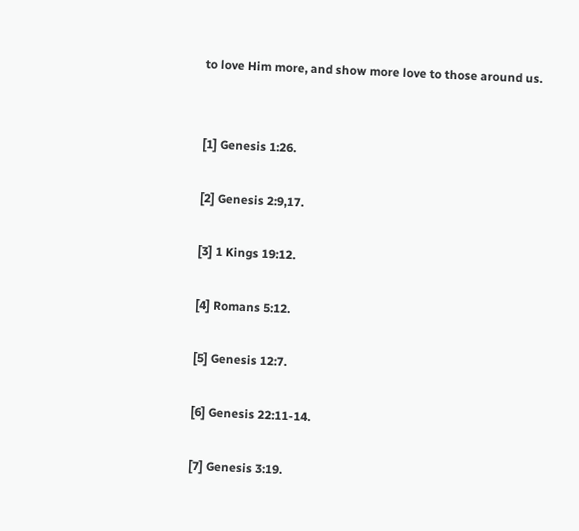to love Him more, and show more love to those around us.


[1] Genesis 1:26.

[2] Genesis 2:9,17.

[3] 1 Kings 19:12.

[4] Romans 5:12.

[5] Genesis 12:7.

[6] Genesis 22:11-14.

[7] Genesis 3:19.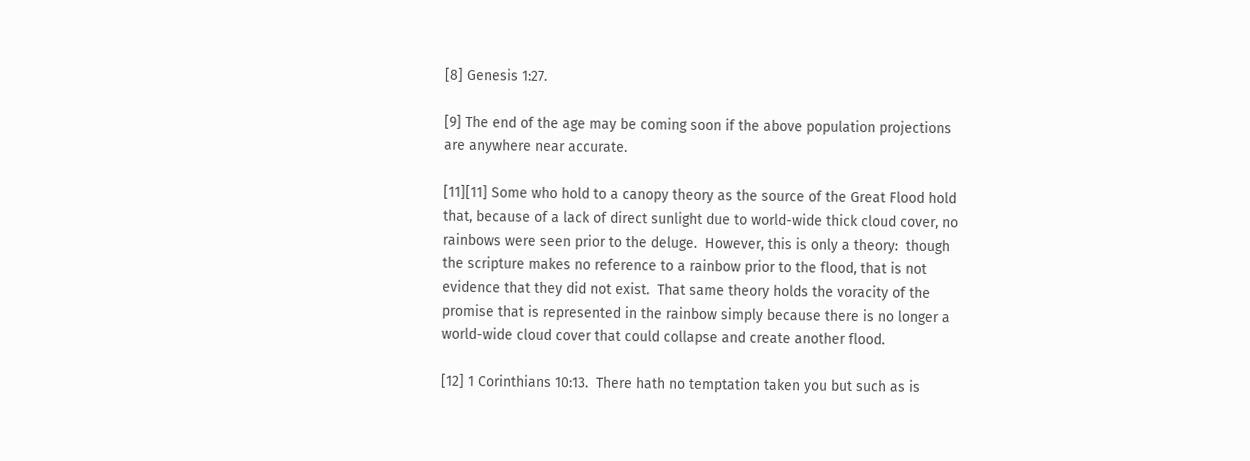[8] Genesis 1:27.

[9] The end of the age may be coming soon if the above population projections are anywhere near accurate.

[11][11] Some who hold to a canopy theory as the source of the Great Flood hold that, because of a lack of direct sunlight due to world-wide thick cloud cover, no rainbows were seen prior to the deluge.  However, this is only a theory:  though the scripture makes no reference to a rainbow prior to the flood, that is not evidence that they did not exist.  That same theory holds the voracity of the promise that is represented in the rainbow simply because there is no longer a world-wide cloud cover that could collapse and create another flood.

[12] 1 Corinthians 10:13.  There hath no temptation taken you but such as is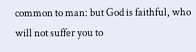common to man: but God is faithful, who will not suffer you to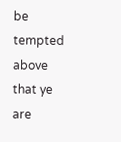be tempted above that ye are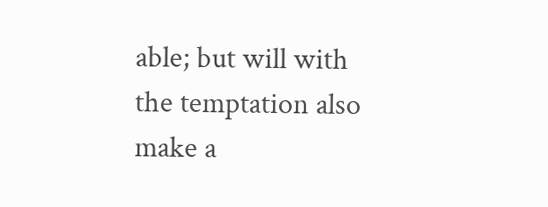able; but will with the temptation also make a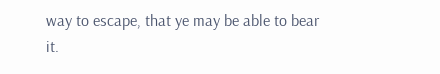way to escape, that ye may be able to bear it.